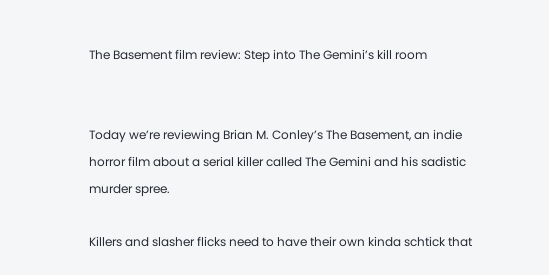The Basement film review: Step into The Gemini’s kill room


Today we’re reviewing Brian M. Conley’s The Basement, an indie horror film about a serial killer called The Gemini and his sadistic murder spree.

Killers and slasher flicks need to have their own kinda schtick that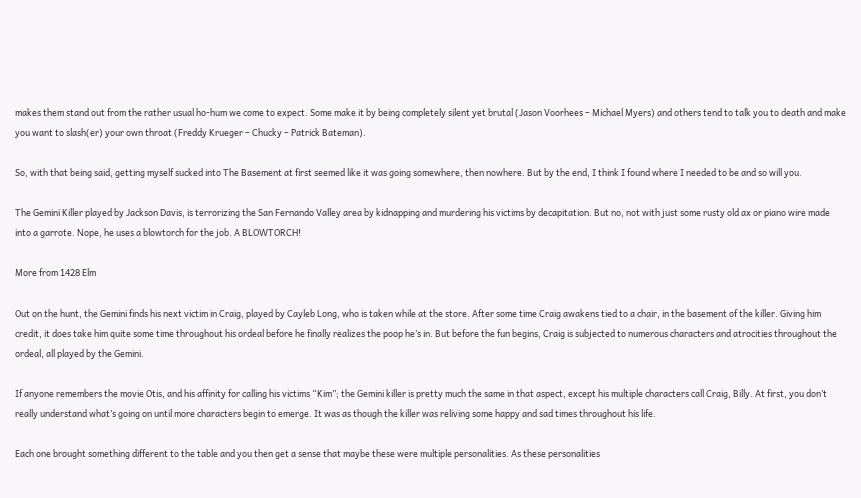makes them stand out from the rather usual ho-hum we come to expect. Some make it by being completely silent yet brutal (Jason Voorhees – Michael Myers) and others tend to talk you to death and make you want to slash(er) your own throat (Freddy Krueger – Chucky – Patrick Bateman).

So, with that being said, getting myself sucked into The Basement at first seemed like it was going somewhere, then nowhere. But by the end, I think I found where I needed to be and so will you.

The Gemini Killer played by Jackson Davis, is terrorizing the San Fernando Valley area by kidnapping and murdering his victims by decapitation. But no, not with just some rusty old ax or piano wire made into a garrote. Nope, he uses a blowtorch for the job. A BLOWTORCH!

More from 1428 Elm

Out on the hunt, the Gemini finds his next victim in Craig, played by Cayleb Long, who is taken while at the store. After some time Craig awakens tied to a chair, in the basement of the killer. Giving him credit, it does take him quite some time throughout his ordeal before he finally realizes the poop he’s in. But before the fun begins, Craig is subjected to numerous characters and atrocities throughout the ordeal, all played by the Gemini.

If anyone remembers the movie Otis, and his affinity for calling his victims “Kim”; the Gemini killer is pretty much the same in that aspect, except his multiple characters call Craig, Billy. At first, you don’t really understand what’s going on until more characters begin to emerge. It was as though the killer was reliving some happy and sad times throughout his life.

Each one brought something different to the table and you then get a sense that maybe these were multiple personalities. As these personalities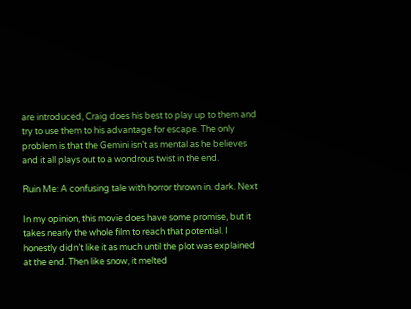are introduced, Craig does his best to play up to them and try to use them to his advantage for escape. The only problem is that the Gemini isn’t as mental as he believes and it all plays out to a wondrous twist in the end.

Ruin Me: A confusing tale with horror thrown in. dark. Next

In my opinion, this movie does have some promise, but it takes nearly the whole film to reach that potential. I honestly didn’t like it as much until the plot was explained at the end. Then like snow, it melted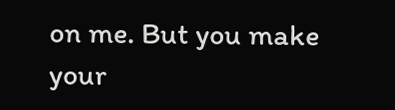on me. But you make your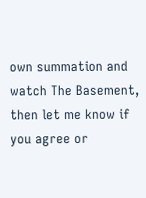own summation and watch The Basement, then let me know if you agree or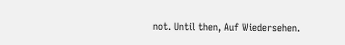not. Until then, Auf Wiedersehen.